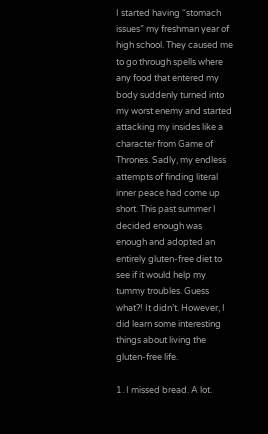I started having “stomach issues” my freshman year of high school. They caused me to go through spells where any food that entered my body suddenly turned into my worst enemy and started attacking my insides like a character from Game of Thrones. Sadly, my endless attempts of finding literal inner peace had come up short. This past summer I decided enough was enough and adopted an entirely gluten-free diet to see if it would help my tummy troubles. Guess what?! It didn’t. However, I did learn some interesting things about living the gluten-free life.

1. I missed bread. A lot.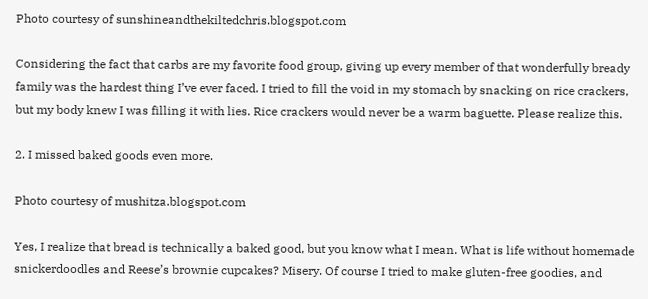Photo courtesy of sunshineandthekiltedchris.blogspot.com

Considering the fact that carbs are my favorite food group, giving up every member of that wonderfully bready family was the hardest thing I’ve ever faced. I tried to fill the void in my stomach by snacking on rice crackers, but my body knew I was filling it with lies. Rice crackers would never be a warm baguette. Please realize this.

2. I missed baked goods even more.

Photo courtesy of mushitza.blogspot.com

Yes, I realize that bread is technically a baked good, but you know what I mean. What is life without homemade snickerdoodles and Reese’s brownie cupcakes? Misery. Of course I tried to make gluten-free goodies, and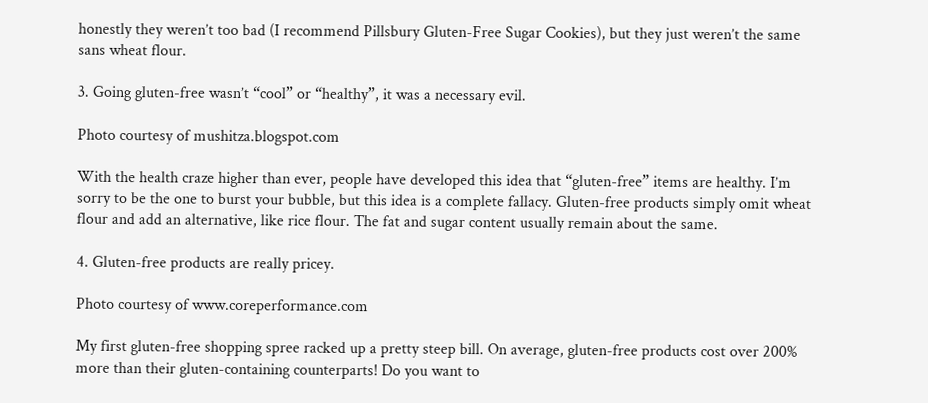honestly they weren’t too bad (I recommend Pillsbury Gluten-Free Sugar Cookies), but they just weren’t the same sans wheat flour.

3. Going gluten-free wasn’t “cool” or “healthy”, it was a necessary evil.

Photo courtesy of mushitza.blogspot.com

With the health craze higher than ever, people have developed this idea that “gluten-free” items are healthy. I’m sorry to be the one to burst your bubble, but this idea is a complete fallacy. Gluten-free products simply omit wheat flour and add an alternative, like rice flour. The fat and sugar content usually remain about the same.

4. Gluten-free products are really pricey.

Photo courtesy of www.coreperformance.com

My first gluten-free shopping spree racked up a pretty steep bill. On average, gluten-free products cost over 200% more than their gluten-containing counterparts! Do you want to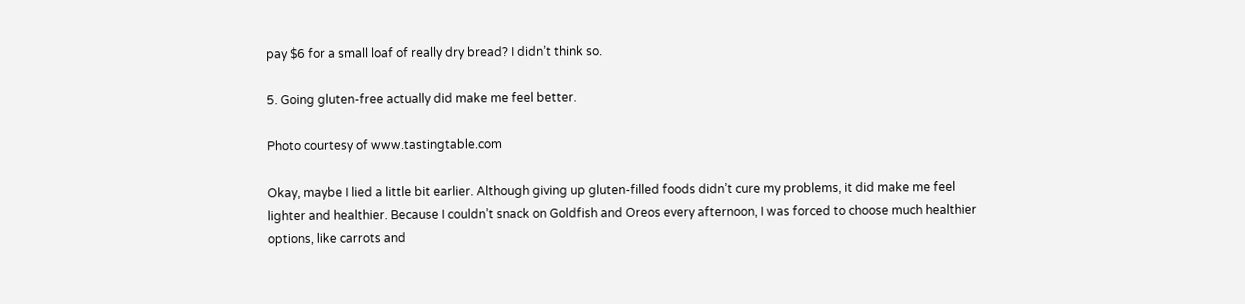pay $6 for a small loaf of really dry bread? I didn’t think so.

5. Going gluten-free actually did make me feel better.

Photo courtesy of www.tastingtable.com

Okay, maybe I lied a little bit earlier. Although giving up gluten-filled foods didn’t cure my problems, it did make me feel lighter and healthier. Because I couldn’t snack on Goldfish and Oreos every afternoon, I was forced to choose much healthier options, like carrots and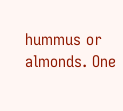hummus or almonds. One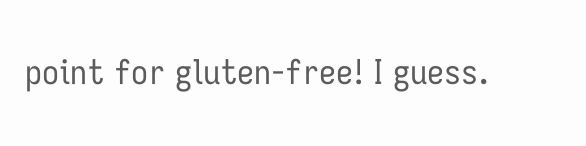point for gluten-free! I guess.